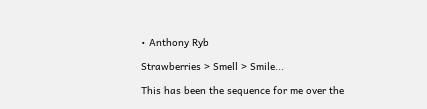• Anthony Ryb

Strawberries > Smell > Smile...

This has been the sequence for me over the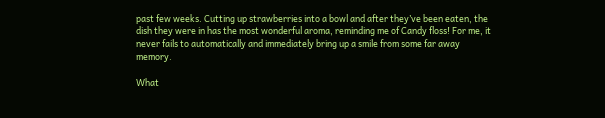past few weeks. Cutting up strawberries into a bowl and after they’ve been eaten, the dish they were in has the most wonderful aroma, reminding me of Candy floss! For me, it never fails to automatically and immediately bring up a smile from some far away memory.

What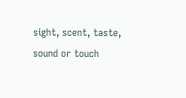sight, scent, taste, sound or touch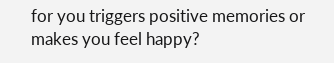for you triggers positive memories or makes you feel happy?